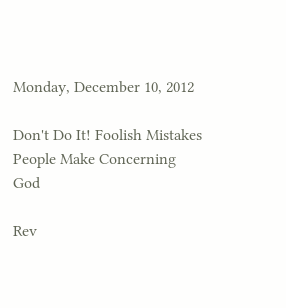Monday, December 10, 2012

Don't Do It! Foolish Mistakes People Make Concerning God

Rev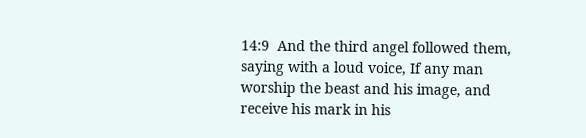14:9  And the third angel followed them, saying with a loud voice, If any man worship the beast and his image, and receive his mark in his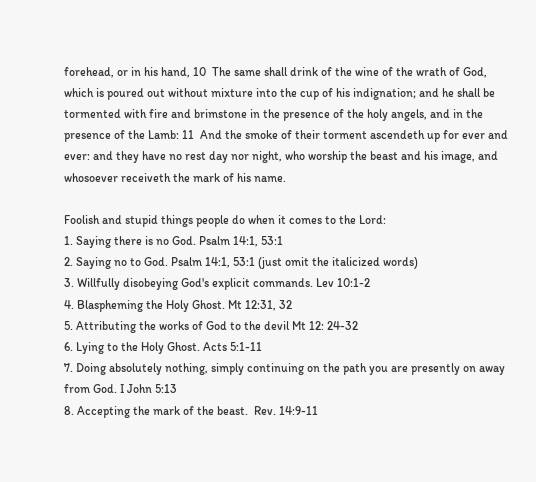forehead, or in his hand, 10  The same shall drink of the wine of the wrath of God, which is poured out without mixture into the cup of his indignation; and he shall be tormented with fire and brimstone in the presence of the holy angels, and in the presence of the Lamb: 11  And the smoke of their torment ascendeth up for ever and ever: and they have no rest day nor night, who worship the beast and his image, and whosoever receiveth the mark of his name.

Foolish and stupid things people do when it comes to the Lord:
1. Saying there is no God. Psalm 14:1, 53:1
2. Saying no to God. Psalm 14:1, 53:1 (just omit the italicized words)
3. Willfully disobeying God's explicit commands. Lev 10:1-2
4. Blaspheming the Holy Ghost. Mt 12:31, 32
5. Attributing the works of God to the devil Mt 12: 24-32
6. Lying to the Holy Ghost. Acts 5:1-11
7. Doing absolutely nothing, simply continuing on the path you are presently on away from God. I John 5:13
8. Accepting the mark of the beast.  Rev. 14:9-11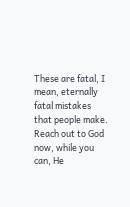These are fatal, I mean, eternally fatal mistakes that people make. Reach out to God now, while you can, He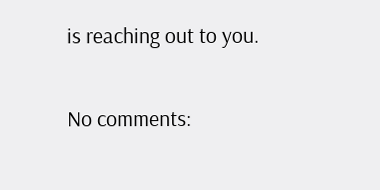is reaching out to you.

No comments: